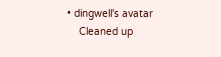• dingwell's avatar
    Cleaned up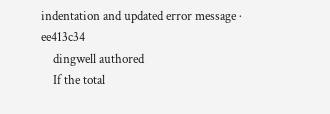indentation and updated error message · ee413c34
    dingwell authored
    If the total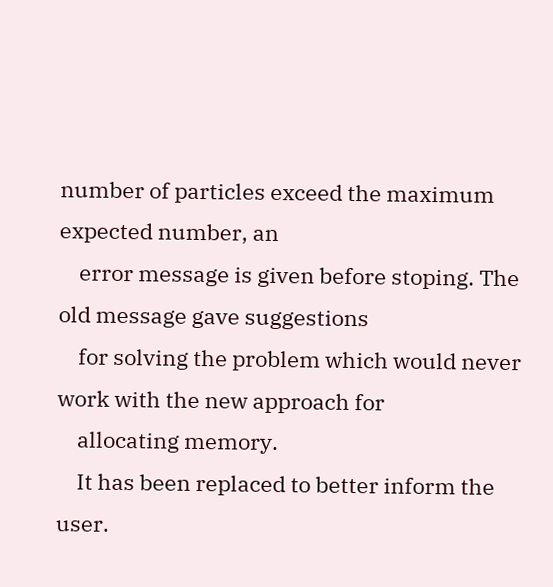number of particles exceed the maximum expected number, an
    error message is given before stoping. The old message gave suggestions
    for solving the problem which would never work with the new approach for
    allocating memory.
    It has been replaced to better inform the user.